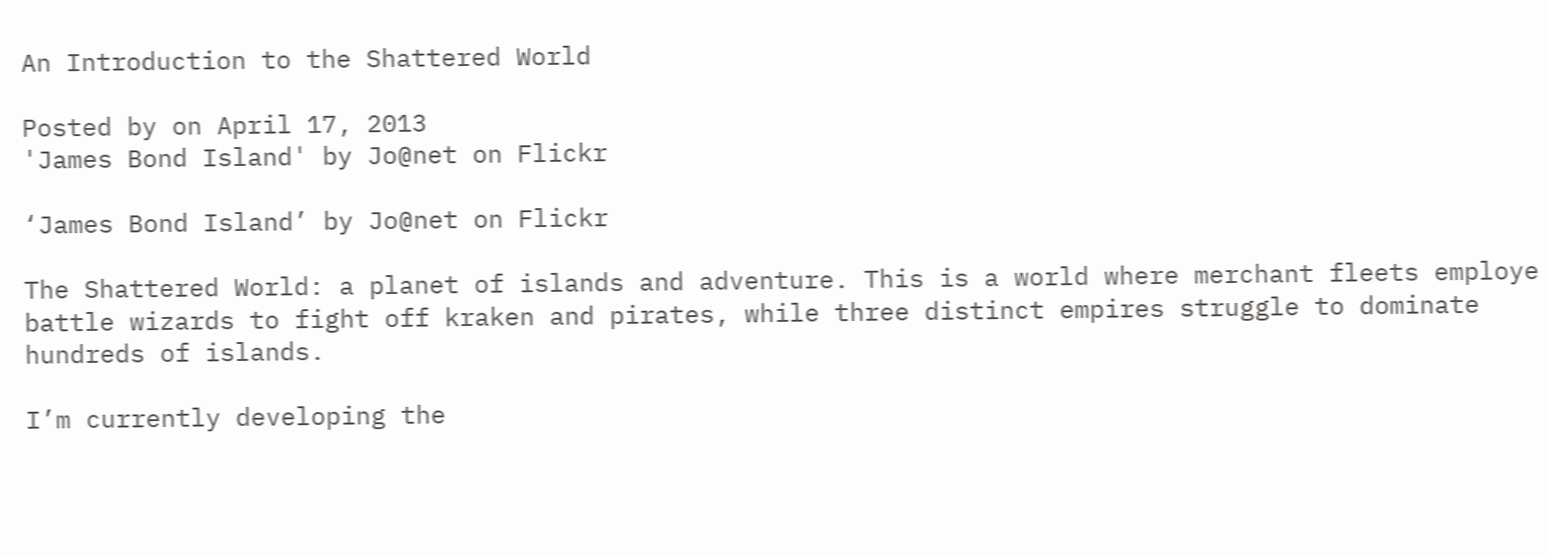An Introduction to the Shattered World

Posted by on April 17, 2013
'James Bond Island' by Jo@net on Flickr

‘James Bond Island’ by Jo@net on Flickr

The Shattered World: a planet of islands and adventure. This is a world where merchant fleets employe battle wizards to fight off kraken and pirates, while three distinct empires struggle to dominate hundreds of islands.

I’m currently developing the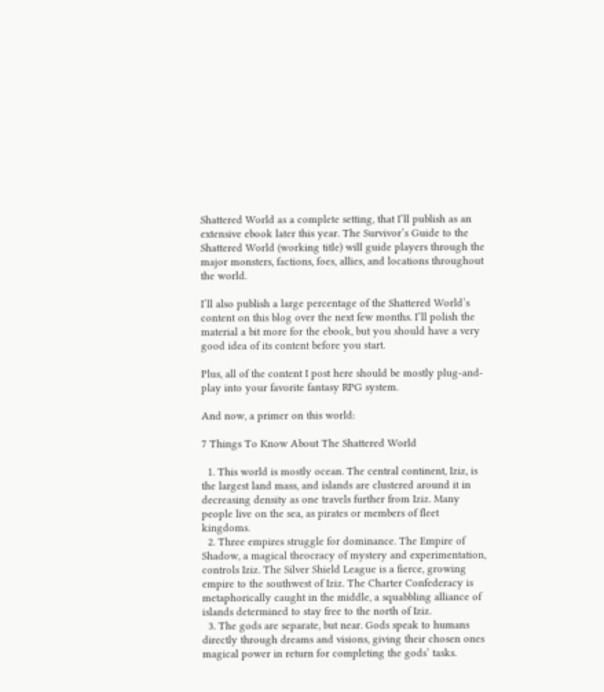Shattered World as a complete setting, that I’ll publish as an extensive ebook later this year. The Survivor’s Guide to the Shattered World (working title) will guide players through the major monsters, factions, foes, allies, and locations throughout the world.

I’ll also publish a large percentage of the Shattered World’s content on this blog over the next few months. I’ll polish the material a bit more for the ebook, but you should have a very good idea of its content before you start.

Plus, all of the content I post here should be mostly plug-and-play into your favorite fantasy RPG system.

And now, a primer on this world:

7 Things To Know About The Shattered World

  1. This world is mostly ocean. The central continent, Iziz, is the largest land mass, and islands are clustered around it in decreasing density as one travels further from Iziz. Many people live on the sea, as pirates or members of fleet kingdoms.
  2. Three empires struggle for dominance. The Empire of Shadow, a magical theocracy of mystery and experimentation, controls Iziz. The Silver Shield League is a fierce, growing empire to the southwest of Iziz. The Charter Confederacy is metaphorically caught in the middle, a squabbling alliance of islands determined to stay free to the north of Iziz.
  3. The gods are separate, but near. Gods speak to humans directly through dreams and visions, giving their chosen ones magical power in return for completing the gods’ tasks.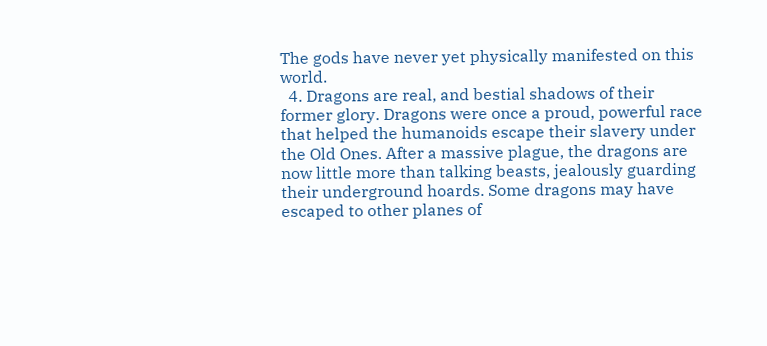The gods have never yet physically manifested on this world.
  4. Dragons are real, and bestial shadows of their former glory. Dragons were once a proud, powerful race that helped the humanoids escape their slavery under the Old Ones. After a massive plague, the dragons are now little more than talking beasts, jealously guarding their underground hoards. Some dragons may have escaped to other planes of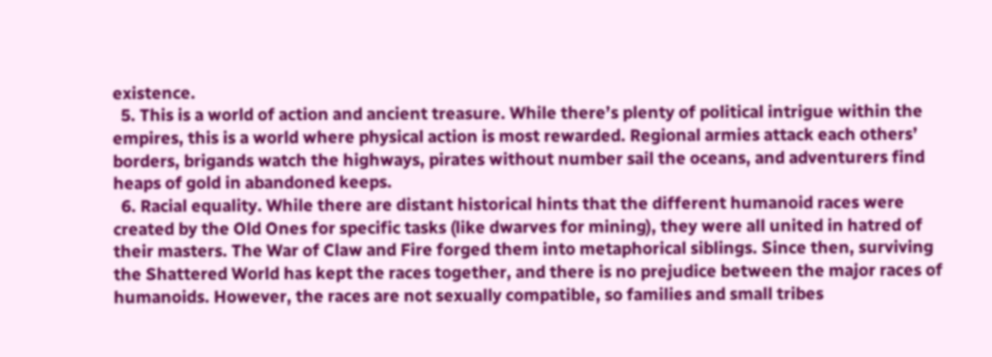existence.
  5. This is a world of action and ancient treasure. While there’s plenty of political intrigue within the empires, this is a world where physical action is most rewarded. Regional armies attack each others’ borders, brigands watch the highways, pirates without number sail the oceans, and adventurers find heaps of gold in abandoned keeps.
  6. Racial equality. While there are distant historical hints that the different humanoid races were created by the Old Ones for specific tasks (like dwarves for mining), they were all united in hatred of their masters. The War of Claw and Fire forged them into metaphorical siblings. Since then, surviving the Shattered World has kept the races together, and there is no prejudice between the major races of humanoids. However, the races are not sexually compatible, so families and small tribes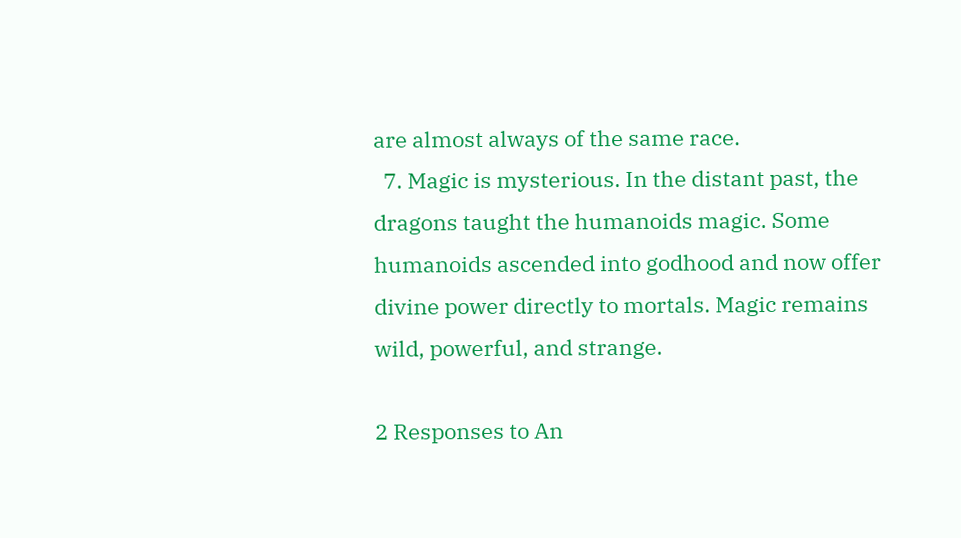are almost always of the same race.
  7. Magic is mysterious. In the distant past, the dragons taught the humanoids magic. Some humanoids ascended into godhood and now offer divine power directly to mortals. Magic remains wild, powerful, and strange.

2 Responses to An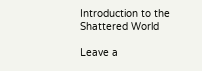Introduction to the Shattered World

Leave a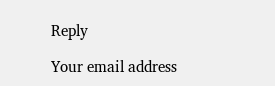Reply

Your email address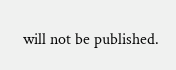will not be published.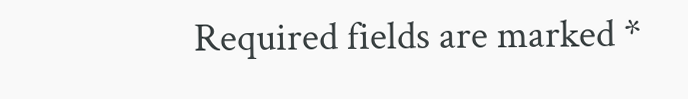Required fields are marked *